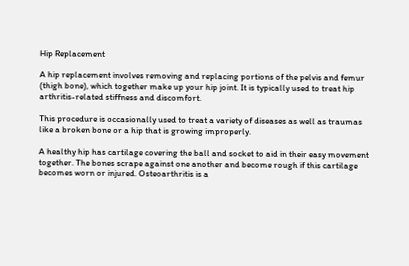Hip Replacement

A hip replacement involves removing and replacing portions of the pelvis and femur (thigh bone), which together make up your hip joint. It is typically used to treat hip arthritis-related stiffness and discomfort.

This procedure is occasionally used to treat a variety of diseases as well as traumas like a broken bone or a hip that is growing improperly.

A healthy hip has cartilage covering the ball and socket to aid in their easy movement together. The bones scrape against one another and become rough if this cartilage becomes worn or injured. Osteoarthritis is a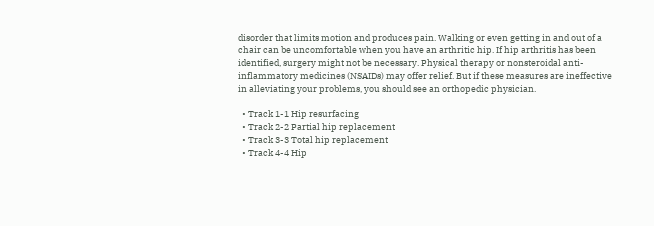disorder that limits motion and produces pain. Walking or even getting in and out of a chair can be uncomfortable when you have an arthritic hip. If hip arthritis has been identified, surgery might not be necessary. Physical therapy or nonsteroidal anti-inflammatory medicines (NSAIDs) may offer relief. But if these measures are ineffective in alleviating your problems, you should see an orthopedic physician.

  • Track 1-1 Hip resurfacing
  • Track 2-2 Partial hip replacement
  • Track 3-3 Total hip replacement
  • Track 4-4 Hip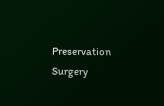Preservation Surgery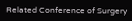Related Conference of Surgery